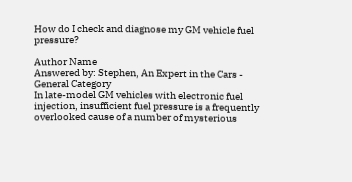How do I check and diagnose my GM vehicle fuel pressure?

Author Name
Answered by: Stephen, An Expert in the Cars - General Category
In late-model GM vehicles with electronic fuel injection, insufficient fuel pressure is a frequently overlooked cause of a number of mysterious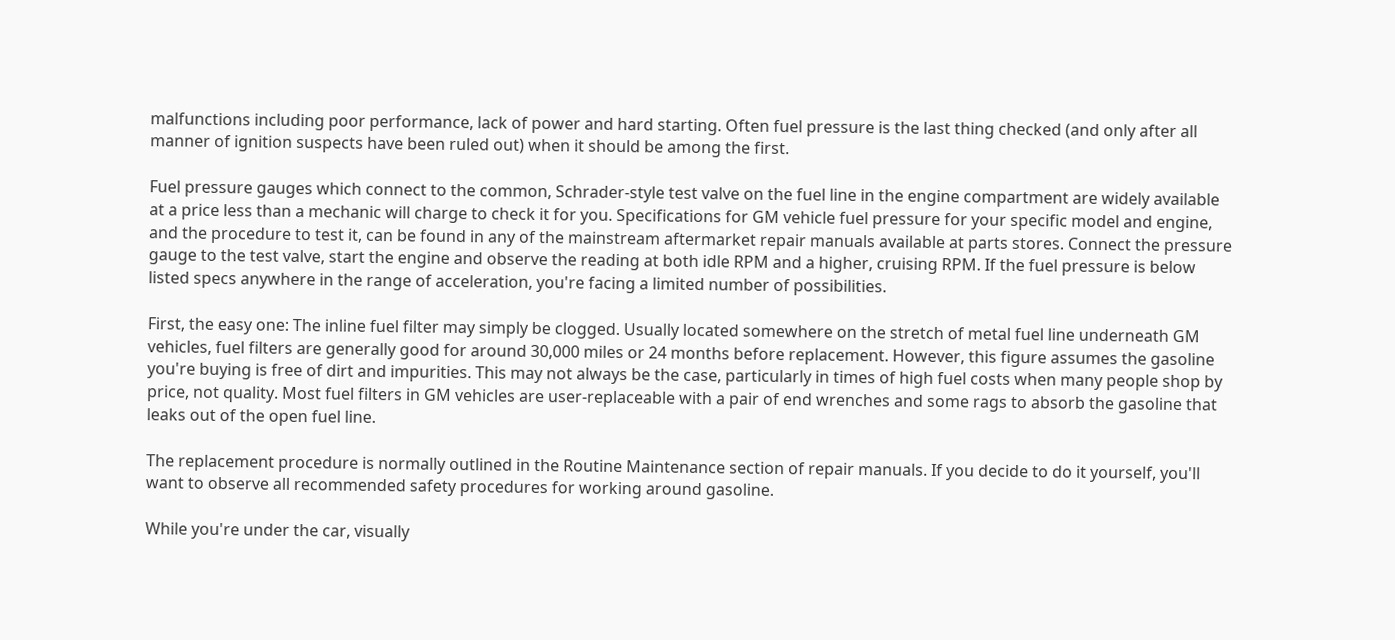malfunctions including poor performance, lack of power and hard starting. Often fuel pressure is the last thing checked (and only after all manner of ignition suspects have been ruled out) when it should be among the first.

Fuel pressure gauges which connect to the common, Schrader-style test valve on the fuel line in the engine compartment are widely available at a price less than a mechanic will charge to check it for you. Specifications for GM vehicle fuel pressure for your specific model and engine, and the procedure to test it, can be found in any of the mainstream aftermarket repair manuals available at parts stores. Connect the pressure gauge to the test valve, start the engine and observe the reading at both idle RPM and a higher, cruising RPM. If the fuel pressure is below listed specs anywhere in the range of acceleration, you're facing a limited number of possibilities.

First, the easy one: The inline fuel filter may simply be clogged. Usually located somewhere on the stretch of metal fuel line underneath GM vehicles, fuel filters are generally good for around 30,000 miles or 24 months before replacement. However, this figure assumes the gasoline you're buying is free of dirt and impurities. This may not always be the case, particularly in times of high fuel costs when many people shop by price, not quality. Most fuel filters in GM vehicles are user-replaceable with a pair of end wrenches and some rags to absorb the gasoline that leaks out of the open fuel line.

The replacement procedure is normally outlined in the Routine Maintenance section of repair manuals. If you decide to do it yourself, you'll want to observe all recommended safety procedures for working around gasoline.

While you're under the car, visually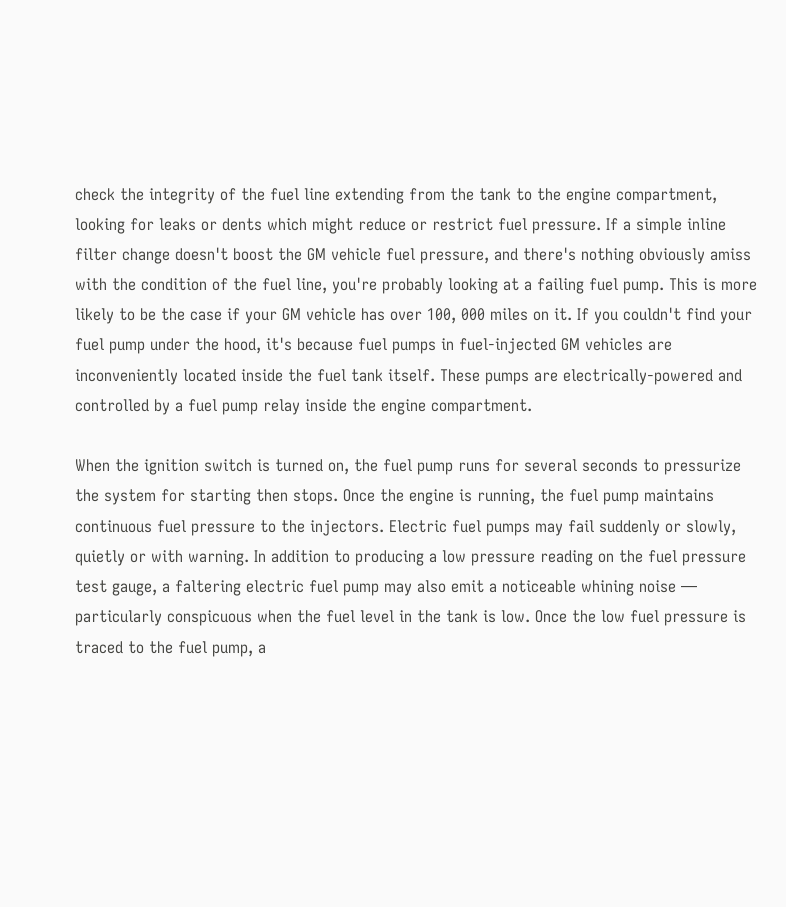check the integrity of the fuel line extending from the tank to the engine compartment, looking for leaks or dents which might reduce or restrict fuel pressure. If a simple inline filter change doesn't boost the GM vehicle fuel pressure, and there's nothing obviously amiss with the condition of the fuel line, you're probably looking at a failing fuel pump. This is more likely to be the case if your GM vehicle has over 100, 000 miles on it. If you couldn't find your fuel pump under the hood, it's because fuel pumps in fuel-injected GM vehicles are inconveniently located inside the fuel tank itself. These pumps are electrically-powered and controlled by a fuel pump relay inside the engine compartment.

When the ignition switch is turned on, the fuel pump runs for several seconds to pressurize the system for starting then stops. Once the engine is running, the fuel pump maintains continuous fuel pressure to the injectors. Electric fuel pumps may fail suddenly or slowly, quietly or with warning. In addition to producing a low pressure reading on the fuel pressure test gauge, a faltering electric fuel pump may also emit a noticeable whining noise — particularly conspicuous when the fuel level in the tank is low. Once the low fuel pressure is traced to the fuel pump, a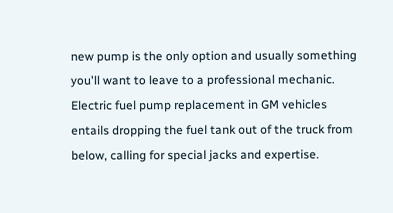new pump is the only option and usually something you'll want to leave to a professional mechanic. Electric fuel pump replacement in GM vehicles entails dropping the fuel tank out of the truck from below, calling for special jacks and expertise.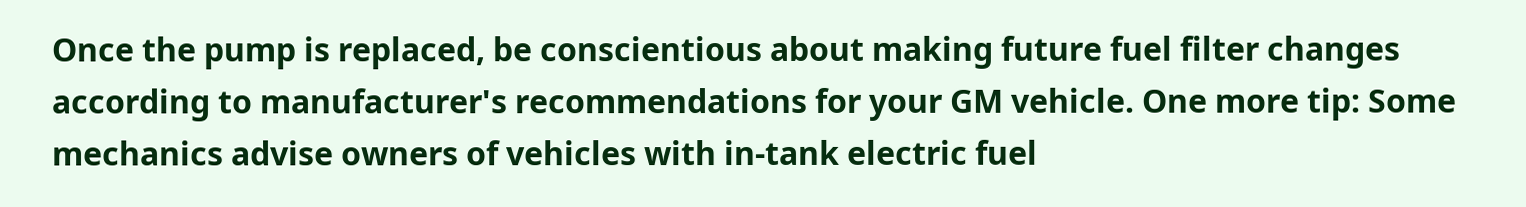Once the pump is replaced, be conscientious about making future fuel filter changes according to manufacturer's recommendations for your GM vehicle. One more tip: Some mechanics advise owners of vehicles with in-tank electric fuel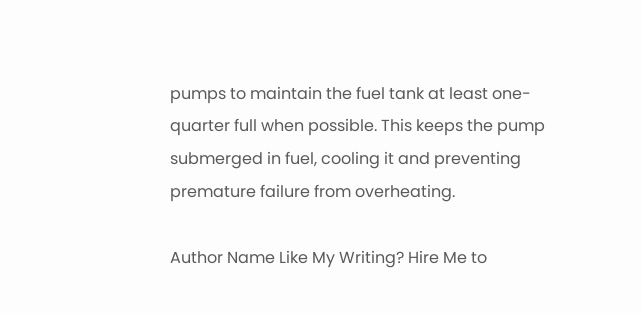pumps to maintain the fuel tank at least one-quarter full when possible. This keeps the pump submerged in fuel, cooling it and preventing premature failure from overheating.

Author Name Like My Writing? Hire Me to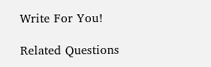Write For You!

Related Questions